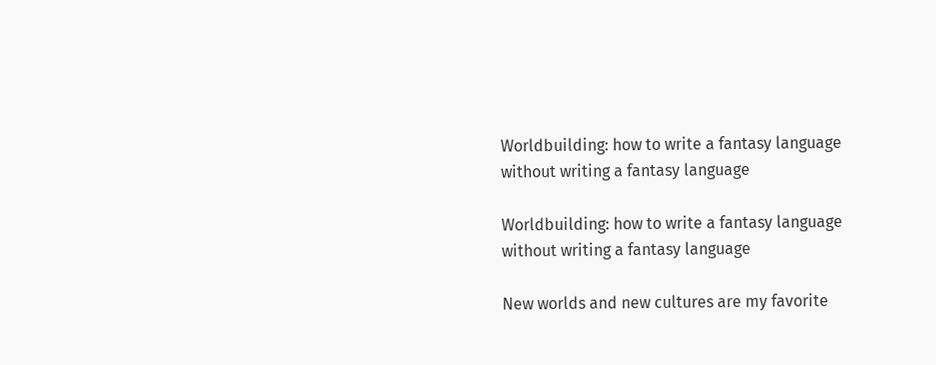Worldbuilding: how to write a fantasy language without writing a fantasy language

Worldbuilding: how to write a fantasy language without writing a fantasy language

New worlds and new cultures are my favorite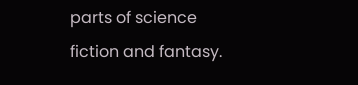parts of science fiction and fantasy.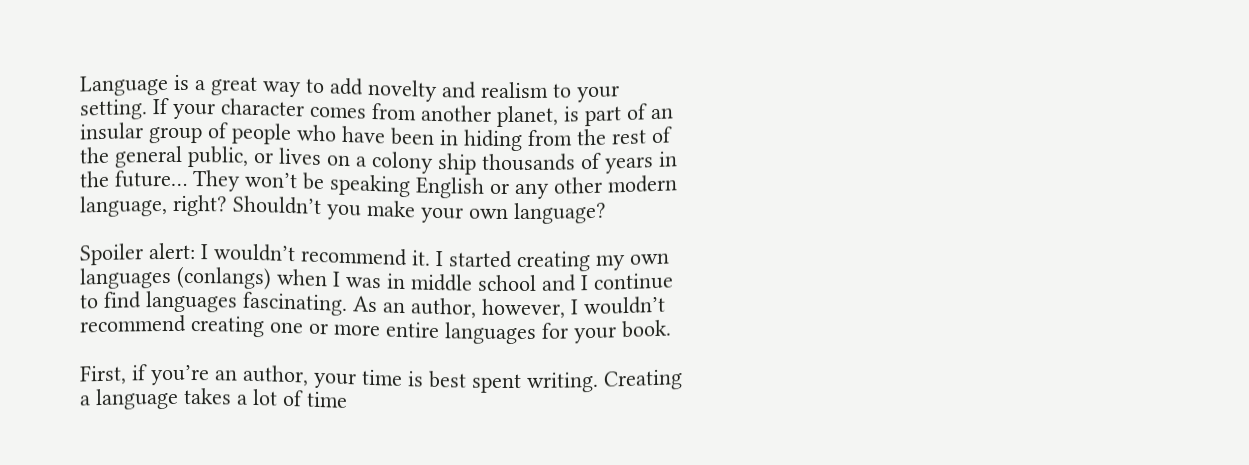Language is a great way to add novelty and realism to your setting. If your character comes from another planet, is part of an insular group of people who have been in hiding from the rest of the general public, or lives on a colony ship thousands of years in the future… They won’t be speaking English or any other modern language, right? Shouldn’t you make your own language?

Spoiler alert: I wouldn’t recommend it. I started creating my own languages (conlangs) when I was in middle school and I continue to find languages fascinating. As an author, however, I wouldn’t recommend creating one or more entire languages for your book.

First, if you’re an author, your time is best spent writing. Creating a language takes a lot of time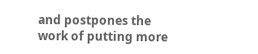and postpones the work of putting more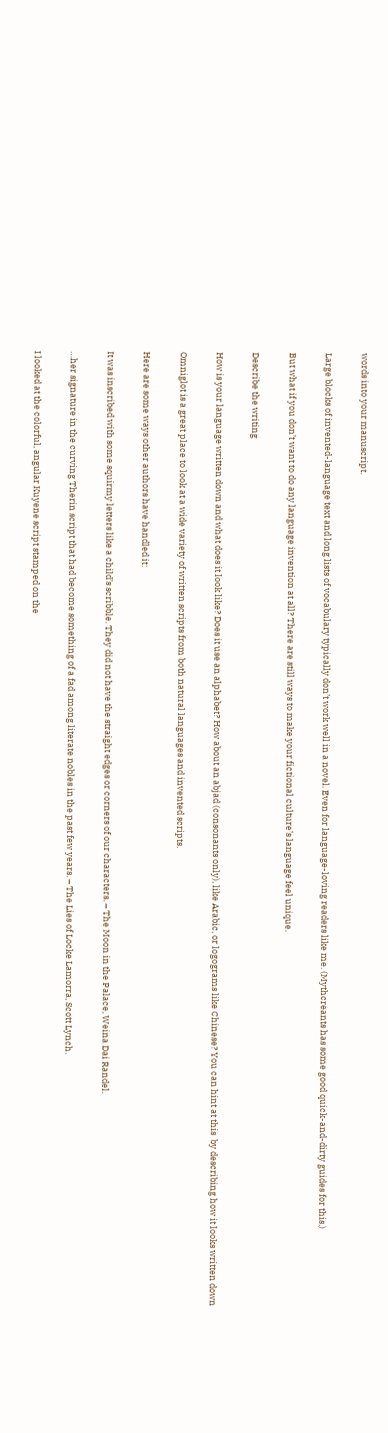words into your manuscript.

Large blocks of invented-language text and long lists of vocabulary typically don’t work well in a novel. Even for language-loving readers like me. (Mythcreants has some good quick-and-dirty guides for this.)

But what if you don’t want to do any language invention at all? There are still ways to make your fictional culture’s language feel unique.

Describe the writing

How is your language written down and what does it look like? Does it use an alphabet? How about an abjad (consonants only), like Arabic, or logograms like Chinese? You can hint at this  by describing how it looks written down

Omniglot is a great place to look at a wide variety of written scripts from both natural languages and invented scripts.

Here are some ways other authors have handled it:

It was inscribed with some squirmy letters like a child’s scribble. They did not have the straight edges or corners of our characters. – The Moon in the Palace, Weina Dai Randel.

…her signature in the curving Therin script that had become something of a fad among literate nobles in the past few years. – The Lies of Locke Lamorra, Scott Lynch.

I looked at the colorful, angular Kuyene script stamped on the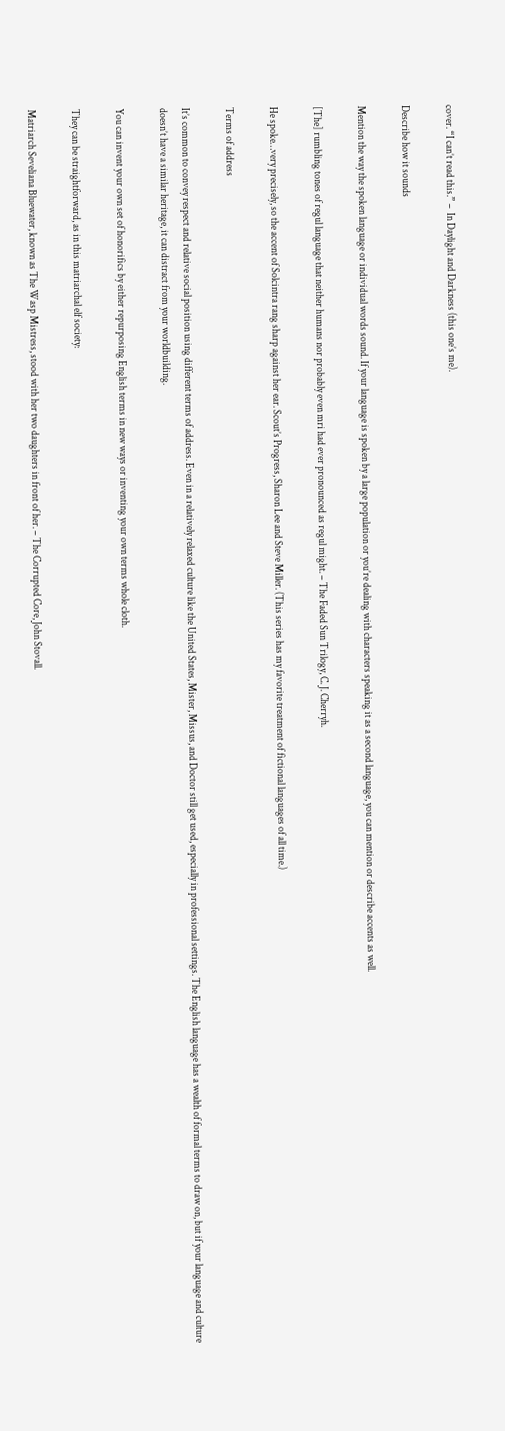cover. “I can’t read this.” –  In Daylight and Darkness (this one’s me).

Describe how it sounds

Mention the way the spoken language or individual words sound. If your language is spoken by a large population or you’re dealing with characters speaking it as a second language, you can mention or describe accents as well.

[The] rumbling tones of regul language that neither humans nor probably even mri had ever pronounced as regul might. – The Faded Sun Trilogy, C. J. Cherryh.

He spoke…very precisely, so the accent of Solcintra rang sharp against her ear. Scout’s Progress, Sharon Lee and Steve Miller. (This series has my favorite treatment of fictional languages of all time.)

Terms of address

It’s common to convey respect and relative social position using different terms of address. Even in a relatively relaxed culture like the United States, Mister, Missus, and Doctor still get used, especially in professional settings. The English language has a wealth of formal terms to draw on, but if your language and culture doesn’t have a similar heritage, it can distract from your worldbuilding.

You can invent your own set of honorifics by either repurposing English terms in new ways or inventing your own terms whole cloth.

They can be straightforward, as in this matriarchal elf society:

Matriarch Seveliana Bluewater, known as The Wasp Mistress, stood with her two daughters in front of her. – The Corrupted Core, John Stovall.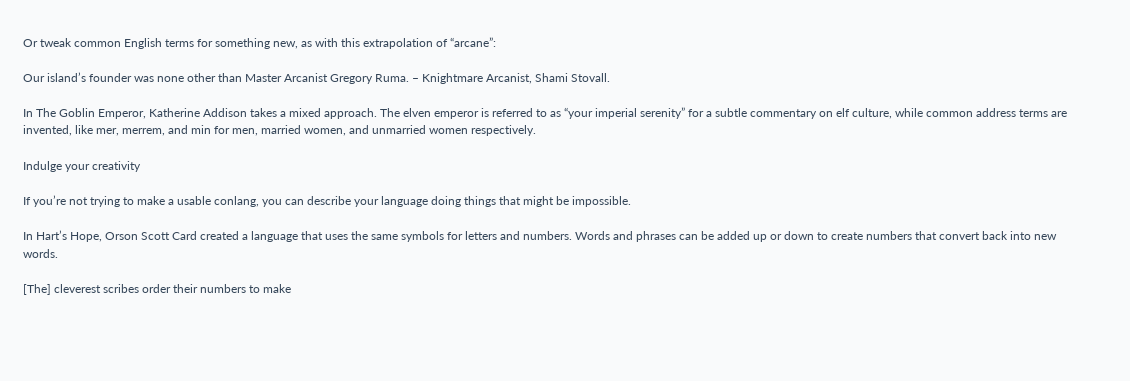Or tweak common English terms for something new, as with this extrapolation of “arcane”:

Our island’s founder was none other than Master Arcanist Gregory Ruma. – Knightmare Arcanist, Shami Stovall.

In The Goblin Emperor, Katherine Addison takes a mixed approach. The elven emperor is referred to as “your imperial serenity” for a subtle commentary on elf culture, while common address terms are invented, like mer, merrem, and min for men, married women, and unmarried women respectively.

Indulge your creativity

If you’re not trying to make a usable conlang, you can describe your language doing things that might be impossible.

In Hart’s Hope, Orson Scott Card created a language that uses the same symbols for letters and numbers. Words and phrases can be added up or down to create numbers that convert back into new words.

[The] cleverest scribes order their numbers to make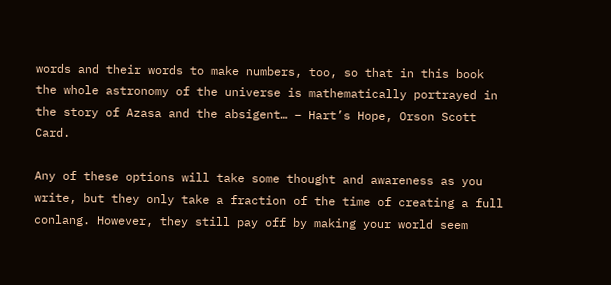words and their words to make numbers, too, so that in this book the whole astronomy of the universe is mathematically portrayed in the story of Azasa and the absigent… – Hart’s Hope, Orson Scott Card.

Any of these options will take some thought and awareness as you write, but they only take a fraction of the time of creating a full conlang. However, they still pay off by making your world seem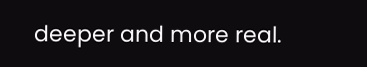deeper and more real.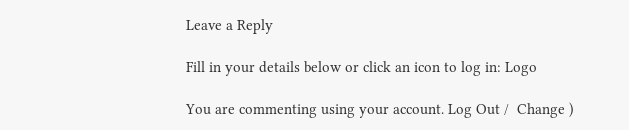Leave a Reply

Fill in your details below or click an icon to log in: Logo

You are commenting using your account. Log Out /  Change )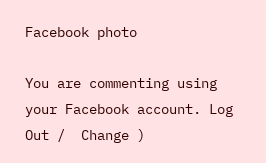Facebook photo

You are commenting using your Facebook account. Log Out /  Change )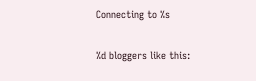Connecting to %s

%d bloggers like this: